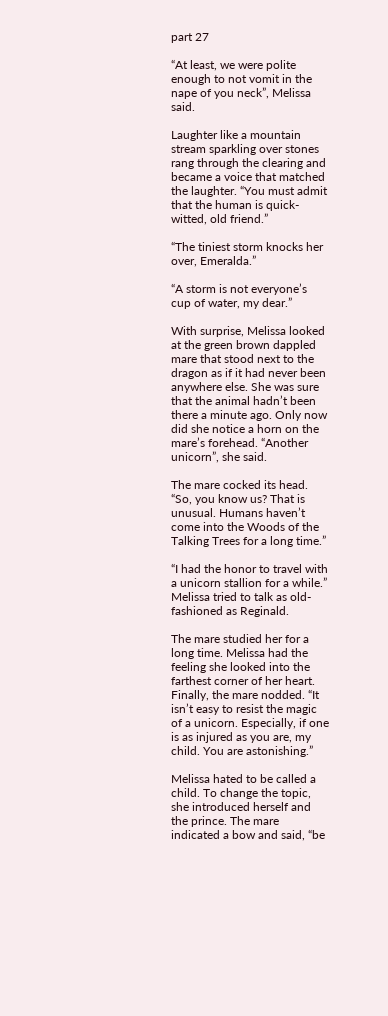part 27

“At least, we were polite enough to not vomit in the nape of you neck”, Melissa said.

Laughter like a mountain stream sparkling over stones rang through the clearing and became a voice that matched the laughter. “You must admit that the human is quick-witted, old friend.”

“The tiniest storm knocks her over, Emeralda.”

“A storm is not everyone’s cup of water, my dear.”

With surprise, Melissa looked at the green brown dappled mare that stood next to the dragon as if it had never been anywhere else. She was sure that the animal hadn’t been there a minute ago. Only now did she notice a horn on the mare’s forehead. “Another unicorn”, she said.

The mare cocked its head. “So, you know us? That is unusual. Humans haven’t come into the Woods of the Talking Trees for a long time.”

“I had the honor to travel with a unicorn stallion for a while.” Melissa tried to talk as old-fashioned as Reginald.

The mare studied her for a long time. Melissa had the feeling she looked into the farthest corner of her heart. Finally, the mare nodded. “It isn’t easy to resist the magic of a unicorn. Especially, if one is as injured as you are, my child. You are astonishing.”

Melissa hated to be called a child. To change the topic, she introduced herself and the prince. The mare indicated a bow and said, “be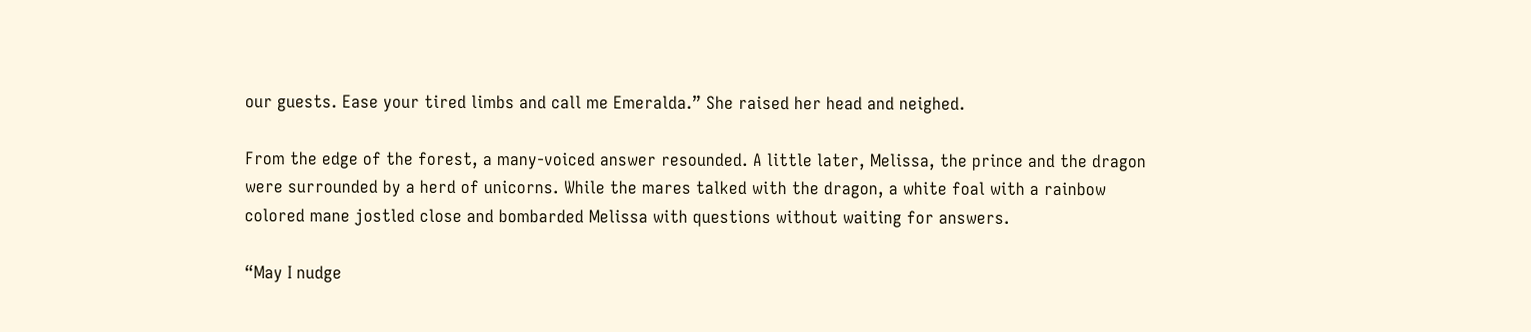our guests. Ease your tired limbs and call me Emeralda.” She raised her head and neighed.

From the edge of the forest, a many-voiced answer resounded. A little later, Melissa, the prince and the dragon were surrounded by a herd of unicorns. While the mares talked with the dragon, a white foal with a rainbow colored mane jostled close and bombarded Melissa with questions without waiting for answers.

“May I nudge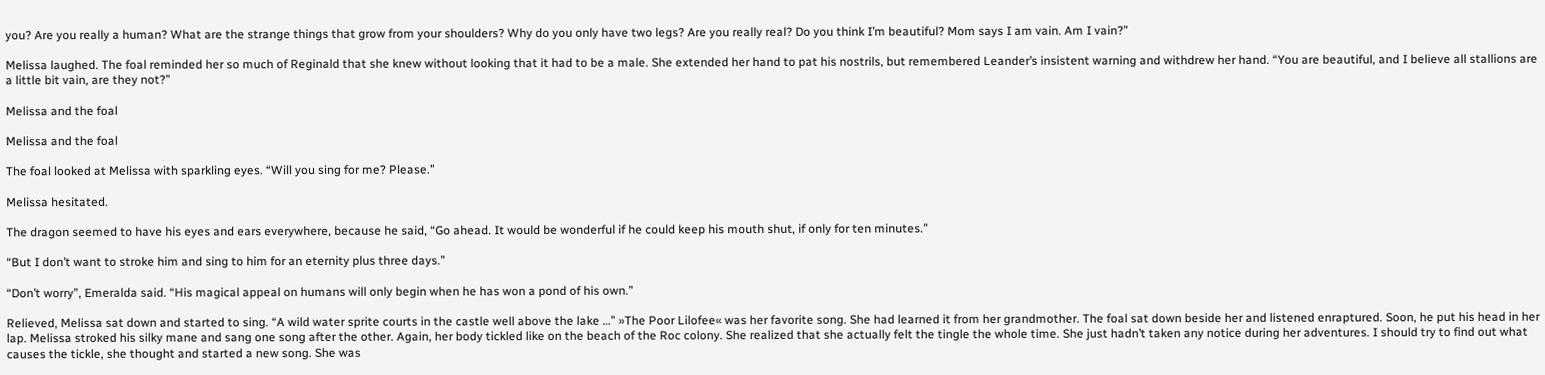you? Are you really a human? What are the strange things that grow from your shoulders? Why do you only have two legs? Are you really real? Do you think I’m beautiful? Mom says I am vain. Am I vain?”

Melissa laughed. The foal reminded her so much of Reginald that she knew without looking that it had to be a male. She extended her hand to pat his nostrils, but remembered Leander’s insistent warning and withdrew her hand. “You are beautiful, and I believe all stallions are a little bit vain, are they not?”

Melissa and the foal

Melissa and the foal

The foal looked at Melissa with sparkling eyes. “Will you sing for me? Please.”

Melissa hesitated.

The dragon seemed to have his eyes and ears everywhere, because he said, “Go ahead. It would be wonderful if he could keep his mouth shut, if only for ten minutes.”

“But I don’t want to stroke him and sing to him for an eternity plus three days.”

“Don’t worry”, Emeralda said. “His magical appeal on humans will only begin when he has won a pond of his own.”

Relieved, Melissa sat down and started to sing. “A wild water sprite courts in the castle well above the lake …” »The Poor Lilofee« was her favorite song. She had learned it from her grandmother. The foal sat down beside her and listened enraptured. Soon, he put his head in her lap. Melissa stroked his silky mane and sang one song after the other. Again, her body tickled like on the beach of the Roc colony. She realized that she actually felt the tingle the whole time. She just hadn’t taken any notice during her adventures. I should try to find out what causes the tickle, she thought and started a new song. She was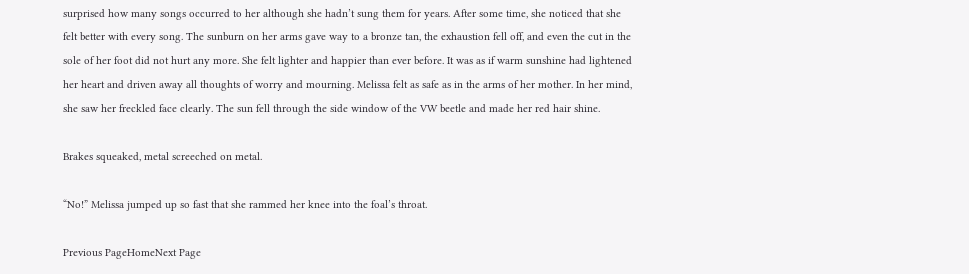surprised how many songs occurred to her although she hadn’t sung them for years. After some time, she noticed that she felt better with every song. The sunburn on her arms gave way to a bronze tan, the exhaustion fell off, and even the cut in the sole of her foot did not hurt any more. She felt lighter and happier than ever before. It was as if warm sunshine had lightened her heart and driven away all thoughts of worry and mourning. Melissa felt as safe as in the arms of her mother. In her mind, she saw her freckled face clearly. The sun fell through the side window of the VW beetle and made her red hair shine.

Brakes squeaked, metal screeched on metal.

“No!” Melissa jumped up so fast that she rammed her knee into the foal’s throat.

Previous PageHomeNext Page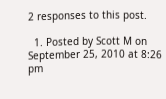2 responses to this post.

  1. Posted by Scott M on September 25, 2010 at 8:26 pm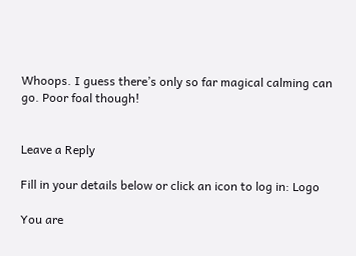Whoops. I guess there’s only so far magical calming can go. Poor foal though!


Leave a Reply

Fill in your details below or click an icon to log in: Logo

You are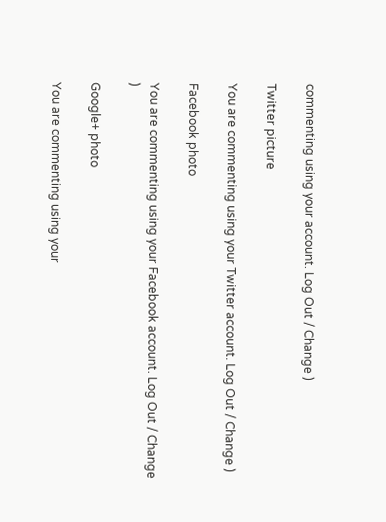commenting using your account. Log Out / Change )

Twitter picture

You are commenting using your Twitter account. Log Out / Change )

Facebook photo

You are commenting using your Facebook account. Log Out / Change )

Google+ photo

You are commenting using your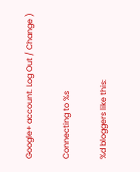Google+ account. Log Out / Change )

Connecting to %s

%d bloggers like this: